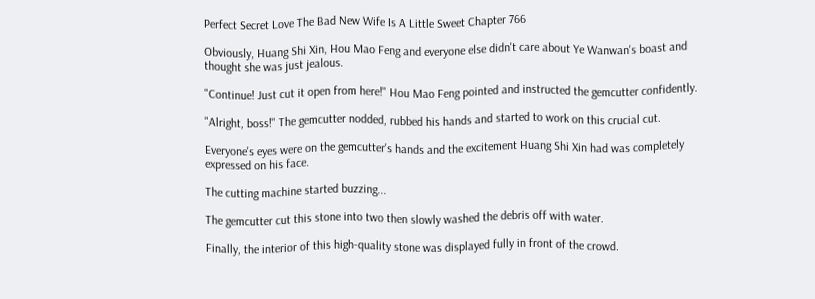Perfect Secret Love The Bad New Wife Is A Little Sweet Chapter 766

Obviously, Huang Shi Xin, Hou Mao Feng and everyone else didn't care about Ye Wanwan's boast and thought she was just jealous.

"Continue! Just cut it open from here!" Hou Mao Feng pointed and instructed the gemcutter confidently.

"Alright, boss!" The gemcutter nodded, rubbed his hands and started to work on this crucial cut.

Everyone's eyes were on the gemcutter's hands and the excitement Huang Shi Xin had was completely expressed on his face.

The cutting machine started buzzing...

The gemcutter cut this stone into two then slowly washed the debris off with water.

Finally, the interior of this high-quality stone was displayed fully in front of the crowd.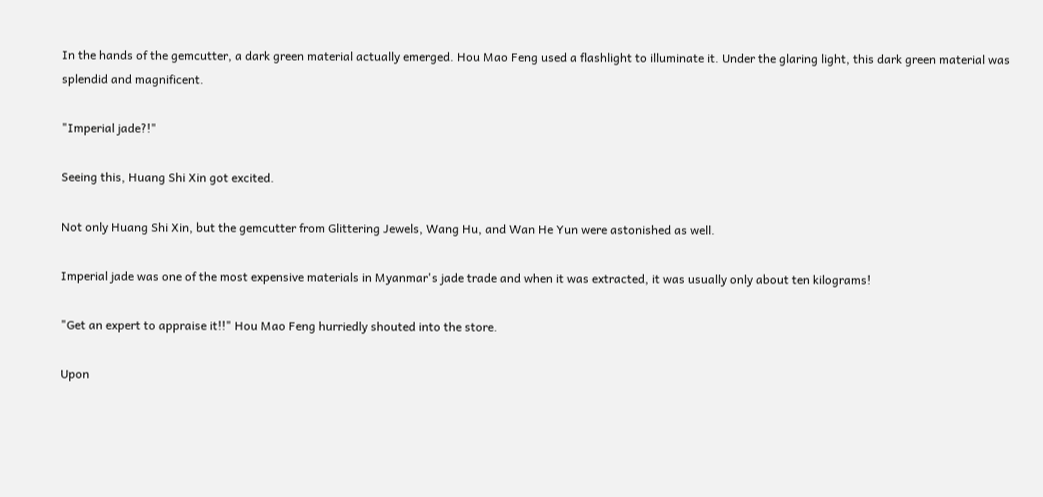In the hands of the gemcutter, a dark green material actually emerged. Hou Mao Feng used a flashlight to illuminate it. Under the glaring light, this dark green material was splendid and magnificent.

"Imperial jade?!"

Seeing this, Huang Shi Xin got excited.

Not only Huang Shi Xin, but the gemcutter from Glittering Jewels, Wang Hu, and Wan He Yun were astonished as well.

Imperial jade was one of the most expensive materials in Myanmar's jade trade and when it was extracted, it was usually only about ten kilograms!

"Get an expert to appraise it!!" Hou Mao Feng hurriedly shouted into the store.

Upon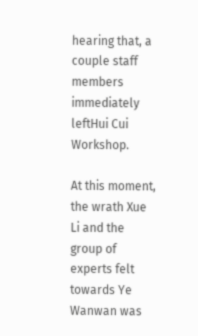hearing that, a couple staff members immediately leftHui Cui Workshop.

At this moment, the wrath Xue Li and the group of experts felt towards Ye Wanwan was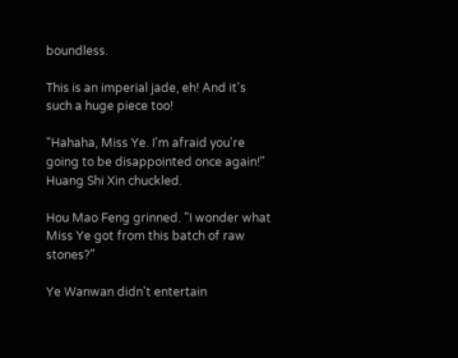boundless.

This is an imperial jade, eh! And it's such a huge piece too!

"Hahaha, Miss Ye. I'm afraid you're going to be disappointed once again!" Huang Shi Xin chuckled.

Hou Mao Feng grinned. "I wonder what Miss Ye got from this batch of raw stones?"

Ye Wanwan didn't entertain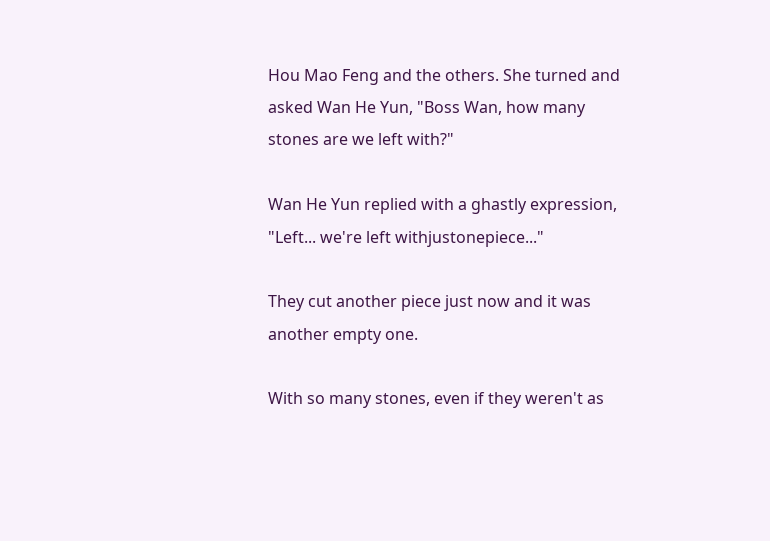Hou Mao Feng and the others. She turned and asked Wan He Yun, "Boss Wan, how many stones are we left with?"

Wan He Yun replied with a ghastly expression, "Left... we're left withjustonepiece..."

They cut another piece just now and it was another empty one.

With so many stones, even if they weren't as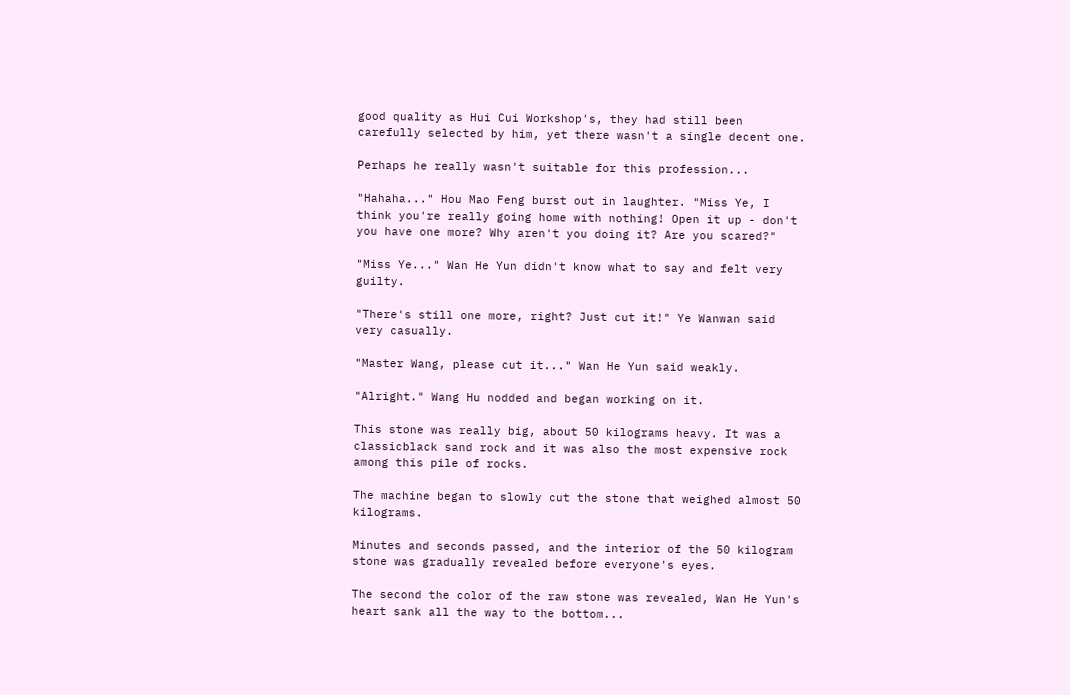good quality as Hui Cui Workshop's, they had still been carefully selected by him, yet there wasn't a single decent one.

Perhaps he really wasn't suitable for this profession...

"Hahaha..." Hou Mao Feng burst out in laughter. "Miss Ye, I think you're really going home with nothing! Open it up - don't you have one more? Why aren't you doing it? Are you scared?"

"Miss Ye..." Wan He Yun didn't know what to say and felt very guilty.

"There's still one more, right? Just cut it!" Ye Wanwan said very casually.

"Master Wang, please cut it..." Wan He Yun said weakly.

"Alright." Wang Hu nodded and began working on it.

This stone was really big, about 50 kilograms heavy. It was a classicblack sand rock and it was also the most expensive rock among this pile of rocks.

The machine began to slowly cut the stone that weighed almost 50 kilograms.

Minutes and seconds passed, and the interior of the 50 kilogram stone was gradually revealed before everyone's eyes.

The second the color of the raw stone was revealed, Wan He Yun's heart sank all the way to the bottom...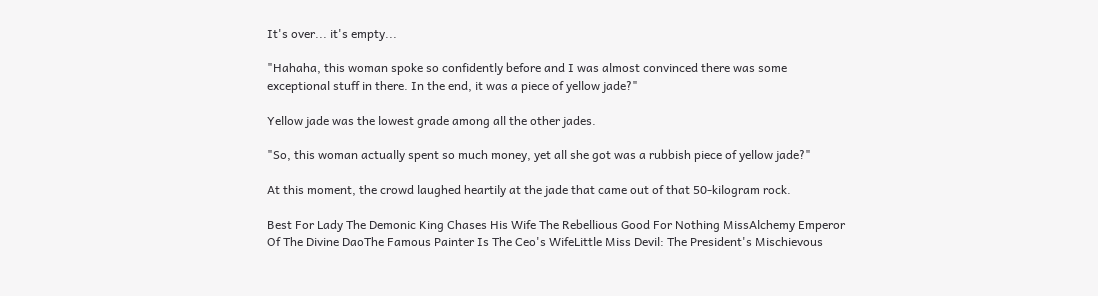It's over... it's empty...

"Hahaha, this woman spoke so confidently before and I was almost convinced there was some exceptional stuff in there. In the end, it was a piece of yellow jade?"

Yellow jade was the lowest grade among all the other jades.

"So, this woman actually spent so much money, yet all she got was a rubbish piece of yellow jade?"

At this moment, the crowd laughed heartily at the jade that came out of that 50-kilogram rock.

Best For Lady The Demonic King Chases His Wife The Rebellious Good For Nothing MissAlchemy Emperor Of The Divine DaoThe Famous Painter Is The Ceo's WifeLittle Miss Devil: The President's Mischievous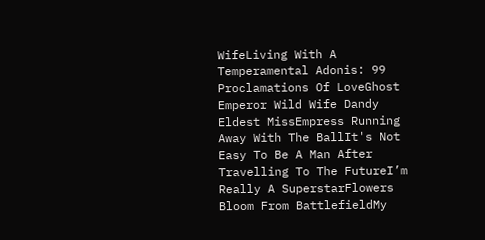WifeLiving With A Temperamental Adonis: 99 Proclamations Of LoveGhost Emperor Wild Wife Dandy Eldest MissEmpress Running Away With The BallIt's Not Easy To Be A Man After Travelling To The FutureI’m Really A SuperstarFlowers Bloom From BattlefieldMy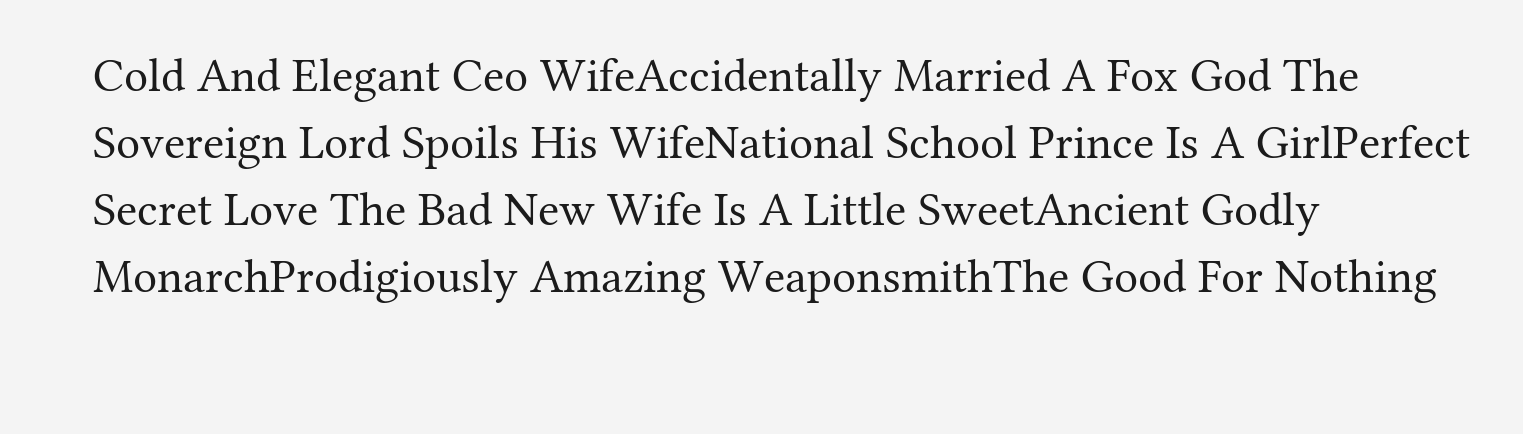Cold And Elegant Ceo WifeAccidentally Married A Fox God The Sovereign Lord Spoils His WifeNational School Prince Is A GirlPerfect Secret Love The Bad New Wife Is A Little SweetAncient Godly MonarchProdigiously Amazing WeaponsmithThe Good For Nothing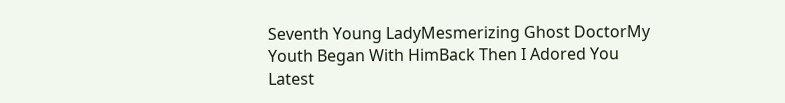Seventh Young LadyMesmerizing Ghost DoctorMy Youth Began With HimBack Then I Adored You
Latest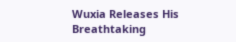Wuxia Releases His Breathtaking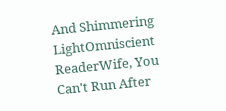And Shimmering LightOmniscient ReaderWife, You Can't Run After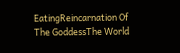EatingReincarnation Of The GoddessThe World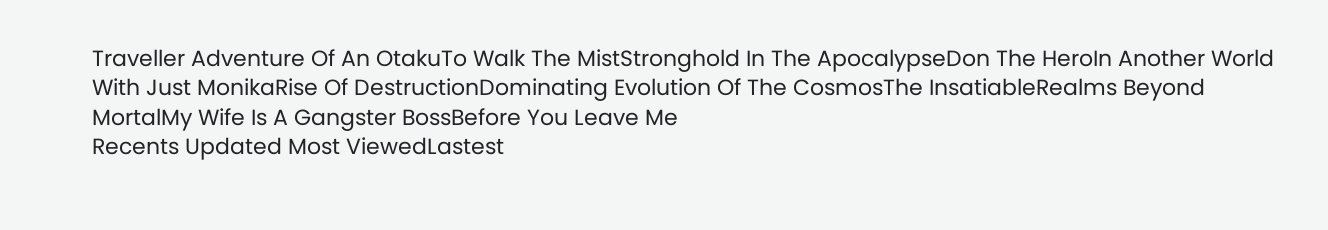Traveller Adventure Of An OtakuTo Walk The MistStronghold In The ApocalypseDon The HeroIn Another World With Just MonikaRise Of DestructionDominating Evolution Of The CosmosThe InsatiableRealms Beyond MortalMy Wife Is A Gangster BossBefore You Leave Me
Recents Updated Most ViewedLastest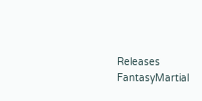Releases
FantasyMartial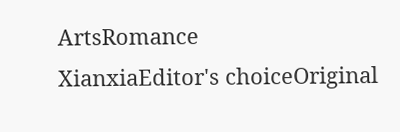ArtsRomance
XianxiaEditor's choiceOriginal